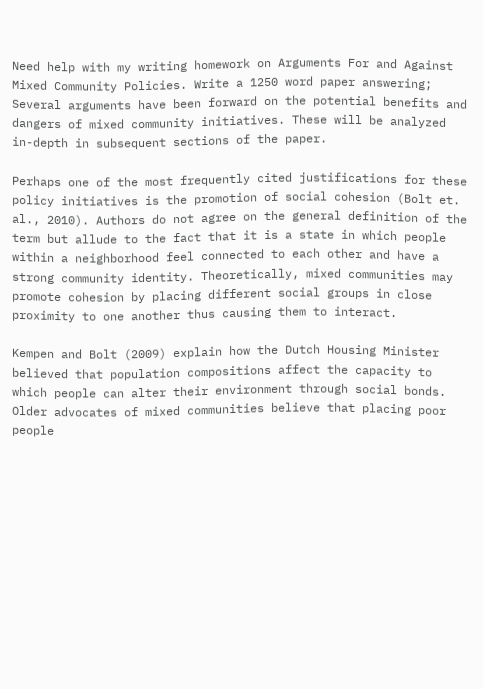Need help with my writing homework on Arguments For and Against Mixed Community Policies. Write a 1250 word paper answering; Several arguments have been forward on the potential benefits and dangers of mixed community initiatives. These will be analyzed in-depth in subsequent sections of the paper.

Perhaps one of the most frequently cited justifications for these policy initiatives is the promotion of social cohesion (Bolt et. al., 2010). Authors do not agree on the general definition of the term but allude to the fact that it is a state in which people within a neighborhood feel connected to each other and have a strong community identity. Theoretically, mixed communities may promote cohesion by placing different social groups in close proximity to one another thus causing them to interact.

Kempen and Bolt (2009) explain how the Dutch Housing Minister believed that population compositions affect the capacity to which people can alter their environment through social bonds. Older advocates of mixed communities believe that placing poor people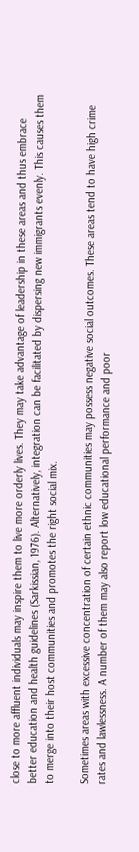close to more affluent individuals may inspire them to live more orderly lives. They may take advantage of leadership in these areas and thus embrace better education and health guidelines (Sarkissian, 1976). Alternatively, integration can be facilitated by dispersing new immigrants evenly. This causes them to merge into their host communities and promotes the right social mix.

Sometimes areas with excessive concentration of certain ethnic communities may possess negative social outcomes. These areas tend to have high crime rates and lawlessness. A number of them may also report low educational performance and poor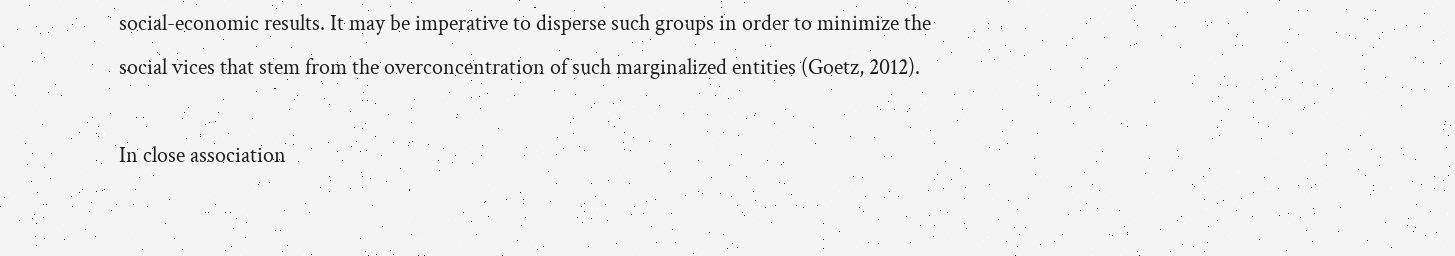social-economic results. It may be imperative to disperse such groups in order to minimize the social vices that stem from the overconcentration of such marginalized entities (Goetz, 2012).

In close association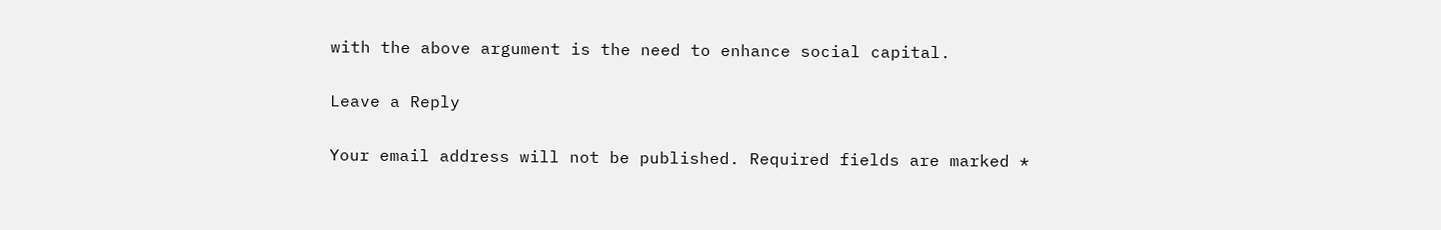with the above argument is the need to enhance social capital.

Leave a Reply

Your email address will not be published. Required fields are marked *